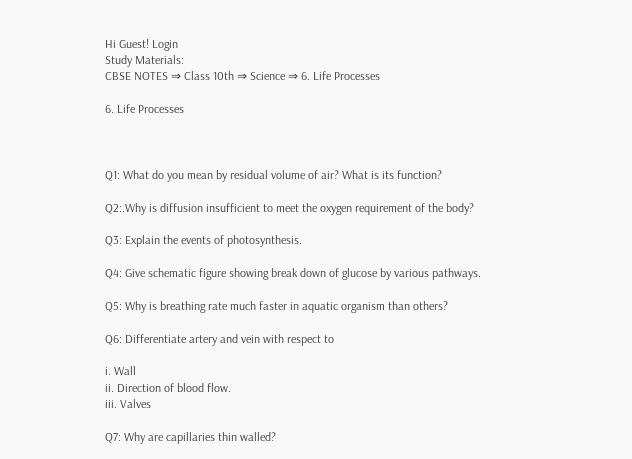Hi Guest! Login
Study Materials:
CBSE NOTES ⇒ Class 10th ⇒ Science ⇒ 6. Life Processes

6. Life Processes



Q1: What do you mean by residual volume of air? What is its function?

Q2:.Why is diffusion insufficient to meet the oxygen requirement of the body?

Q3: Explain the events of photosynthesis.

Q4: Give schematic figure showing break down of glucose by various pathways.

Q5: Why is breathing rate much faster in aquatic organism than others?

Q6: Differentiate artery and vein with respect to

i. Wall
ii. Direction of blood flow.
iii. Valves

Q7: Why are capillaries thin walled?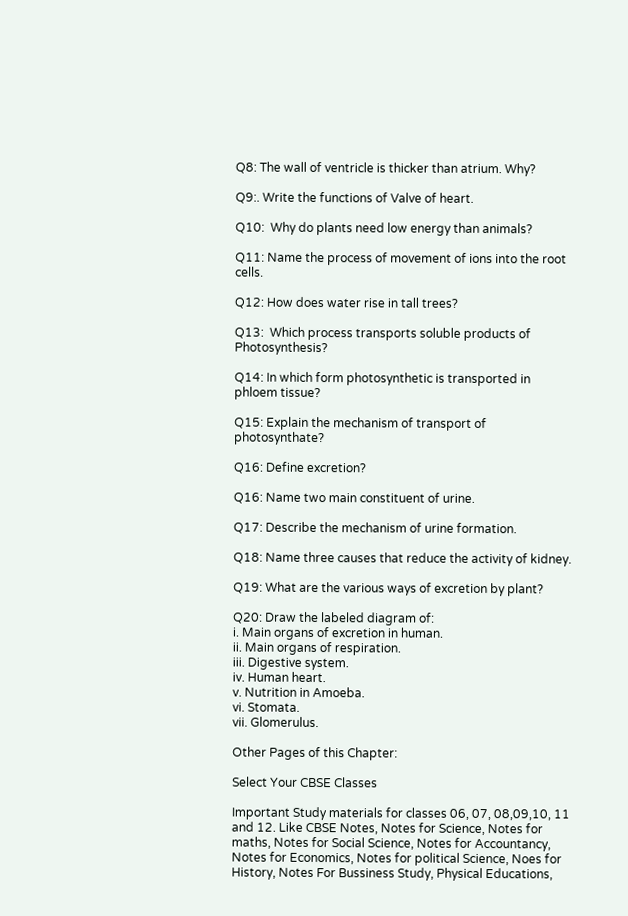Q8: The wall of ventricle is thicker than atrium. Why?

Q9:. Write the functions of Valve of heart.

Q10:  Why do plants need low energy than animals?

Q11: Name the process of movement of ions into the root cells.

Q12: How does water rise in tall trees?

Q13:  Which process transports soluble products of Photosynthesis?

Q14: In which form photosynthetic is transported in phloem tissue?

Q15: Explain the mechanism of transport of photosynthate?

Q16: Define excretion?

Q16: Name two main constituent of urine.

Q17: Describe the mechanism of urine formation.

Q18: Name three causes that reduce the activity of kidney.

Q19: What are the various ways of excretion by plant?

Q20: Draw the labeled diagram of:
i. Main organs of excretion in human.
ii. Main organs of respiration.
iii. Digestive system.
iv. Human heart.
v. Nutrition in Amoeba.
vi. Stomata.
vii. Glomerulus.

Other Pages of this Chapter:

Select Your CBSE Classes

Important Study materials for classes 06, 07, 08,09,10, 11 and 12. Like CBSE Notes, Notes for Science, Notes for maths, Notes for Social Science, Notes for Accountancy, Notes for Economics, Notes for political Science, Noes for History, Notes For Bussiness Study, Physical Educations,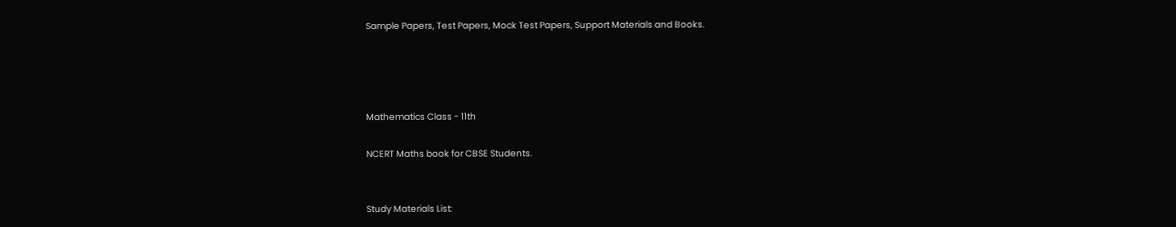Sample Papers, Test Papers, Mock Test Papers, Support Materials and Books.




Mathematics Class - 11th

NCERT Maths book for CBSE Students.


Study Materials List: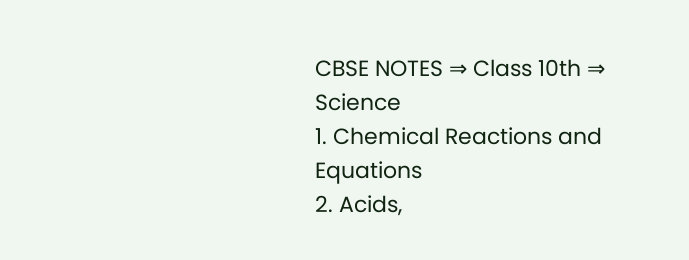CBSE NOTES ⇒ Class 10th ⇒ Science
1. Chemical Reactions and Equations
2. Acids,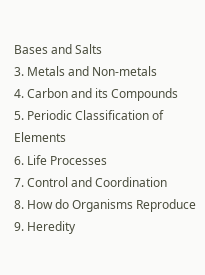Bases and Salts
3. Metals and Non-metals
4. Carbon and its Compounds
5. Periodic Classification of Elements
6. Life Processes
7. Control and Coordination
8. How do Organisms Reproduce
9. Heredity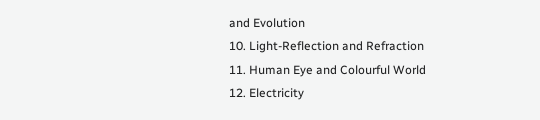and Evolution
10. Light-Reflection and Refraction
11. Human Eye and Colourful World
12. Electricity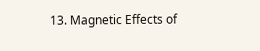13. Magnetic Effects of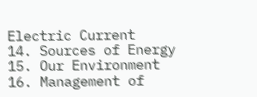Electric Current
14. Sources of Energy
15. Our Environment
16. Management of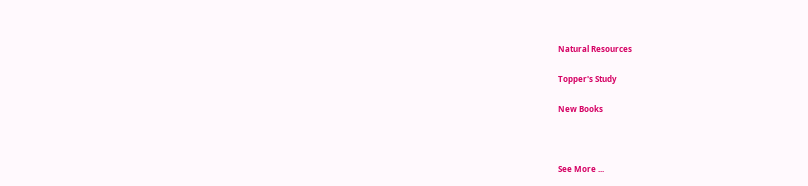Natural Resources

Topper's Study

New Books



See More ...